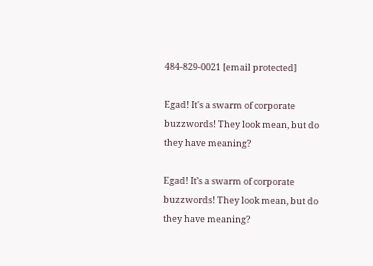484-829-0021 [email protected]

Egad! It's a swarm of corporate buzzwords! They look mean, but do they have meaning?

Egad! It’s a swarm of corporate buzzwords! They look mean, but do they have meaning?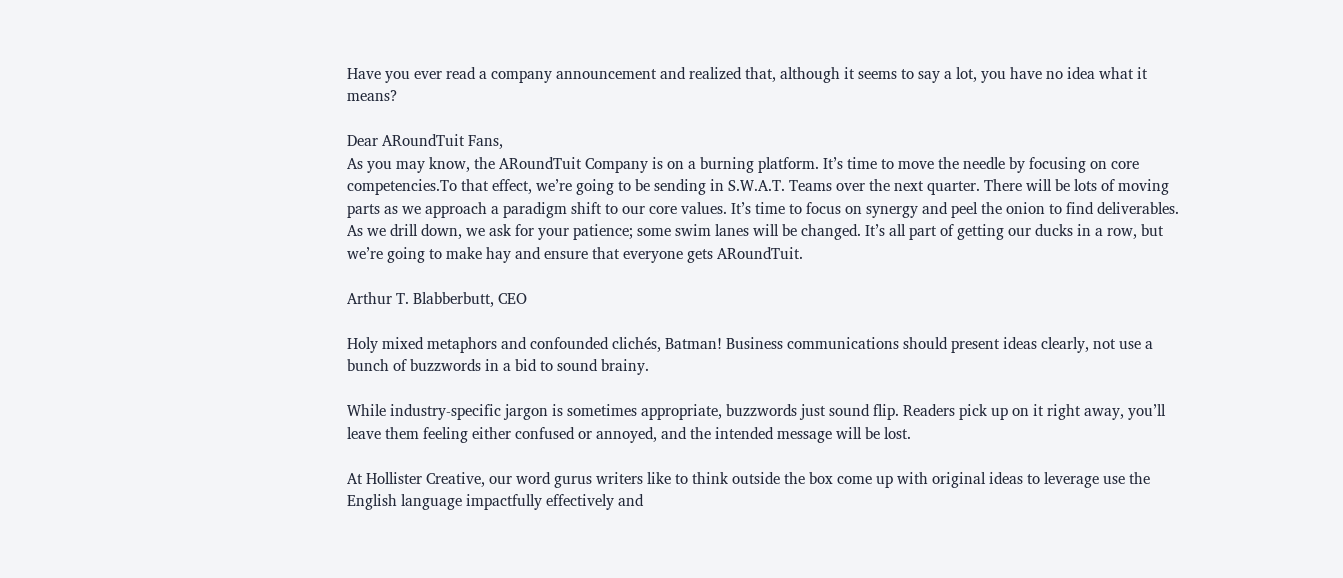Have you ever read a company announcement and realized that, although it seems to say a lot, you have no idea what it means?

Dear ARoundTuit Fans,
As you may know, the ARoundTuit Company is on a burning platform. It’s time to move the needle by focusing on core competencies.To that effect, we’re going to be sending in S.W.A.T. Teams over the next quarter. There will be lots of moving parts as we approach a paradigm shift to our core values. It’s time to focus on synergy and peel the onion to find deliverables. As we drill down, we ask for your patience; some swim lanes will be changed. It’s all part of getting our ducks in a row, but we’re going to make hay and ensure that everyone gets ARoundTuit.

Arthur T. Blabberbutt, CEO

Holy mixed metaphors and confounded clichés, Batman! Business communications should present ideas clearly, not use a bunch of buzzwords in a bid to sound brainy.

While industry-specific jargon is sometimes appropriate, buzzwords just sound flip. Readers pick up on it right away, you’ll leave them feeling either confused or annoyed, and the intended message will be lost.

At Hollister Creative, our word gurus writers like to think outside the box come up with original ideas to leverage use the English language impactfully effectively and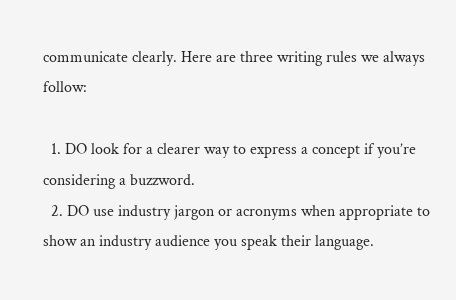communicate clearly. Here are three writing rules we always follow:

  1. DO look for a clearer way to express a concept if you’re considering a buzzword.
  2. DO use industry jargon or acronyms when appropriate to show an industry audience you speak their language.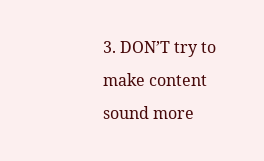3. DON’T try to make content sound more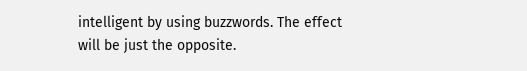intelligent by using buzzwords. The effect will be just the opposite.